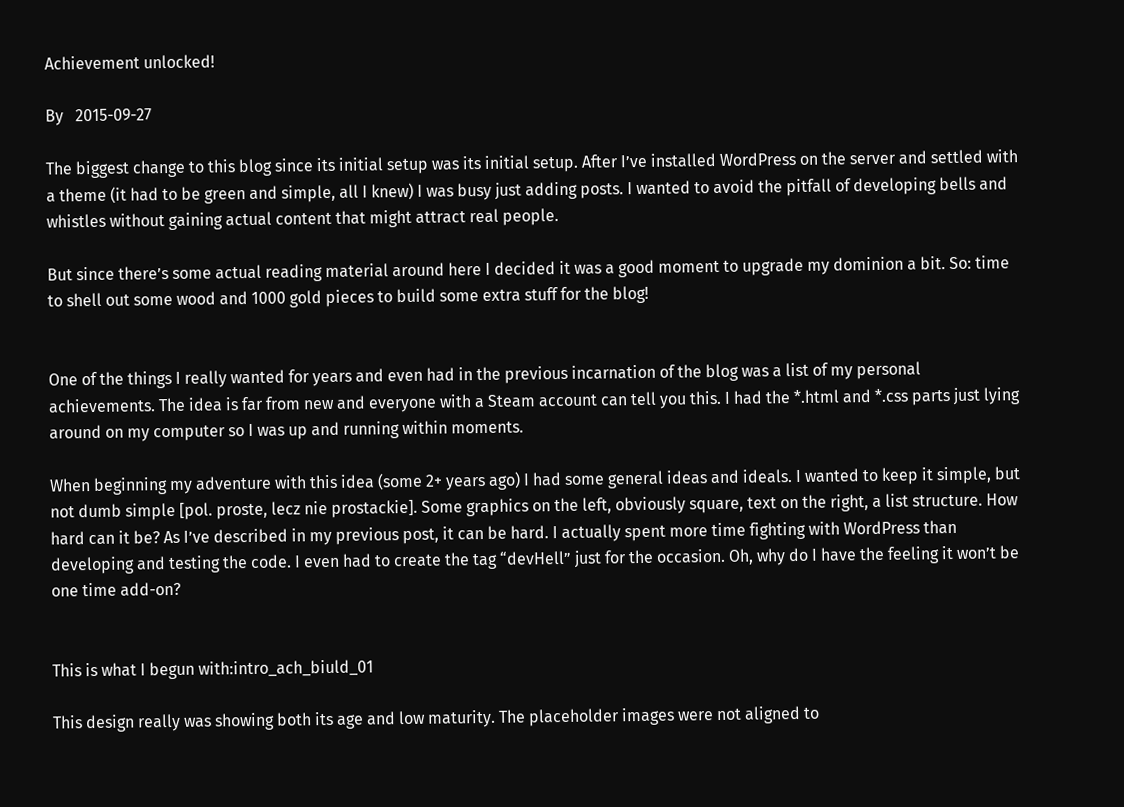Achievement unlocked!

By   2015-09-27

The biggest change to this blog since its initial setup was its initial setup. After I’ve installed WordPress on the server and settled with a theme (it had to be green and simple, all I knew) I was busy just adding posts. I wanted to avoid the pitfall of developing bells and whistles without gaining actual content that might attract real people.

But since there’s some actual reading material around here I decided it was a good moment to upgrade my dominion a bit. So: time to shell out some wood and 1000 gold pieces to build some extra stuff for the blog!


One of the things I really wanted for years and even had in the previous incarnation of the blog was a list of my personal achievements. The idea is far from new and everyone with a Steam account can tell you this. I had the *.html and *.css parts just lying around on my computer so I was up and running within moments.

When beginning my adventure with this idea (some 2+ years ago) I had some general ideas and ideals. I wanted to keep it simple, but not dumb simple [pol. proste, lecz nie prostackie]. Some graphics on the left, obviously square, text on the right, a list structure. How hard can it be? As I’ve described in my previous post, it can be hard. I actually spent more time fighting with WordPress than developing and testing the code. I even had to create the tag “devHell” just for the occasion. Oh, why do I have the feeling it won’t be one time add-on?


This is what I begun with:intro_ach_biuld_01

This design really was showing both its age and low maturity. The placeholder images were not aligned to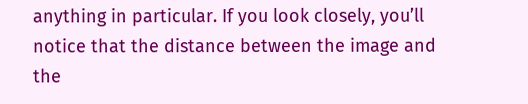anything in particular. If you look closely, you’ll notice that the distance between the image and the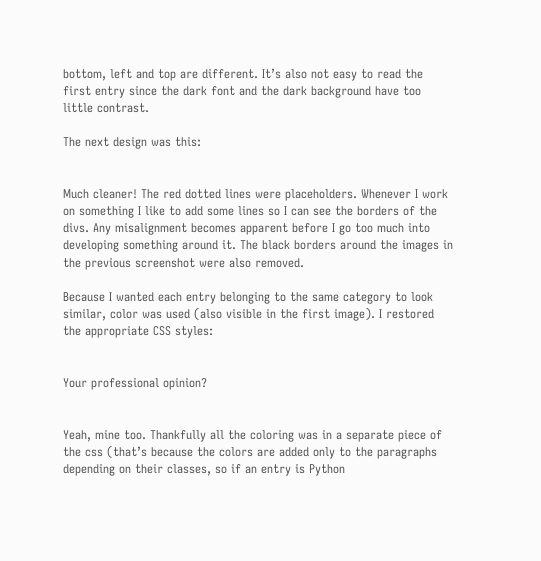bottom, left and top are different. It’s also not easy to read the first entry since the dark font and the dark background have too little contrast.

The next design was this:


Much cleaner! The red dotted lines were placeholders. Whenever I work on something I like to add some lines so I can see the borders of the divs. Any misalignment becomes apparent before I go too much into developing something around it. The black borders around the images in the previous screenshot were also removed.

Because I wanted each entry belonging to the same category to look similar, color was used (also visible in the first image). I restored the appropriate CSS styles:


Your professional opinion?


Yeah, mine too. Thankfully all the coloring was in a separate piece of the css (that’s because the colors are added only to the paragraphs depending on their classes, so if an entry is Python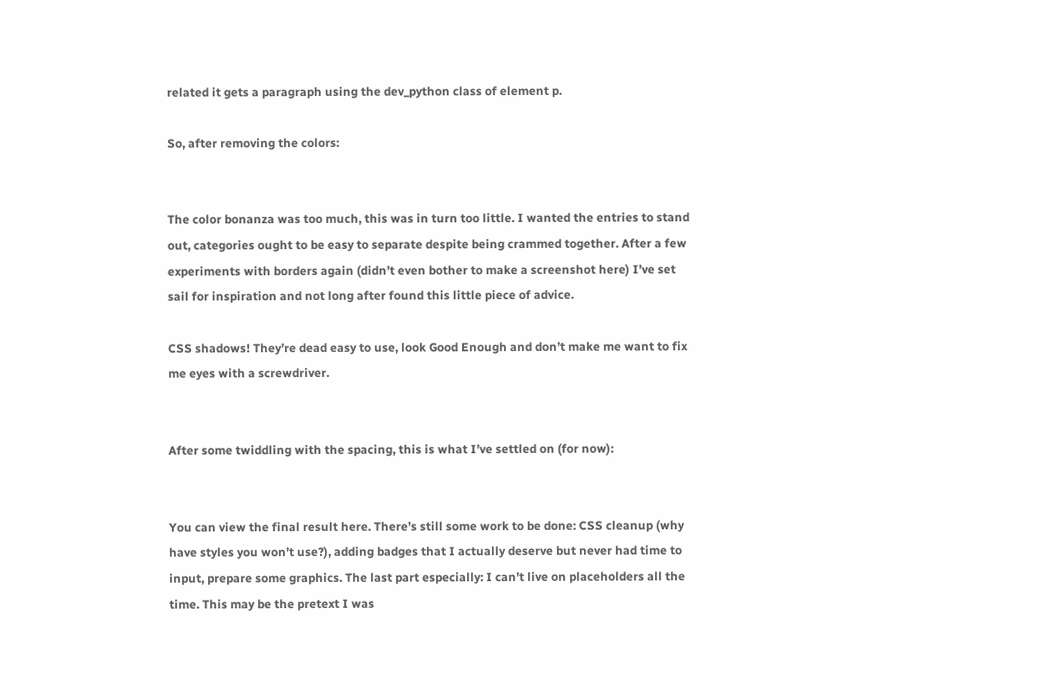related it gets a paragraph using the dev_python class of element p.

So, after removing the colors:


The color bonanza was too much, this was in turn too little. I wanted the entries to stand out, categories ought to be easy to separate despite being crammed together. After a few experiments with borders again (didn’t even bother to make a screenshot here) I’ve set sail for inspiration and not long after found this little piece of advice.

CSS shadows! They’re dead easy to use, look Good Enough and don’t make me want to fix me eyes with a screwdriver.


After some twiddling with the spacing, this is what I’ve settled on (for now):


You can view the final result here. There’s still some work to be done: CSS cleanup (why have styles you won’t use?), adding badges that I actually deserve but never had time to input, prepare some graphics. The last part especially: I can’t live on placeholders all the time. This may be the pretext I was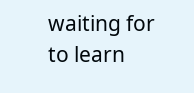waiting for to learn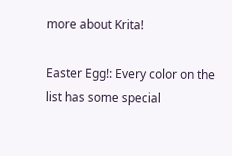more about Krita!

Easter Egg!: Every color on the list has some special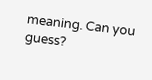meaning. Can you guess?